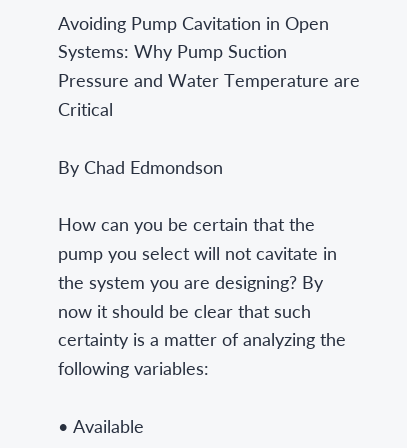Avoiding Pump Cavitation in Open Systems: Why Pump Suction Pressure and Water Temperature are Critical

By Chad Edmondson

How can you be certain that the pump you select will not cavitate in the system you are designing? By now it should be clear that such certainty is a matter of analyzing the following variables:

• Available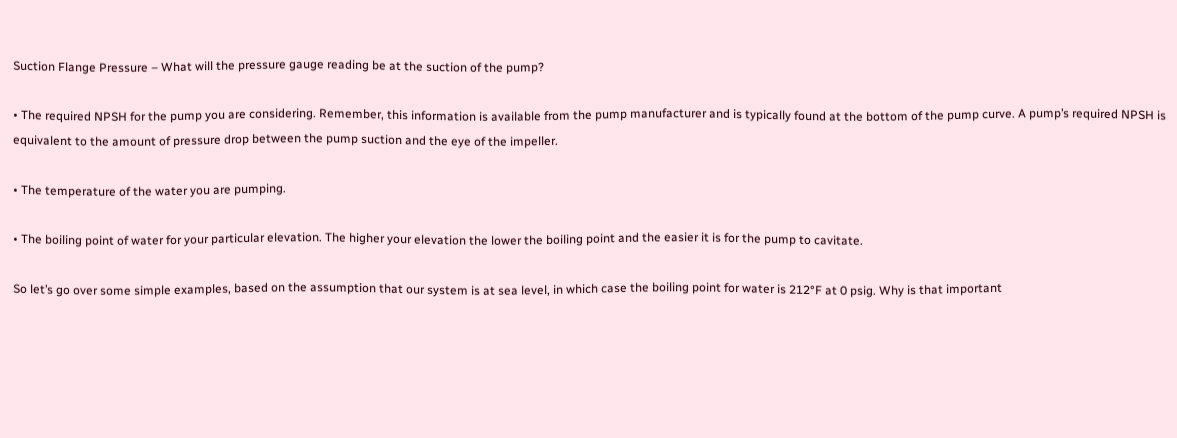Suction Flange Pressure – What will the pressure gauge reading be at the suction of the pump?

• The required NPSH for the pump you are considering. Remember, this information is available from the pump manufacturer and is typically found at the bottom of the pump curve. A pump’s required NPSH is equivalent to the amount of pressure drop between the pump suction and the eye of the impeller.

• The temperature of the water you are pumping.

• The boiling point of water for your particular elevation. The higher your elevation the lower the boiling point and the easier it is for the pump to cavitate.

So let’s go over some simple examples, based on the assumption that our system is at sea level, in which case the boiling point for water is 212°F at 0 psig. Why is that important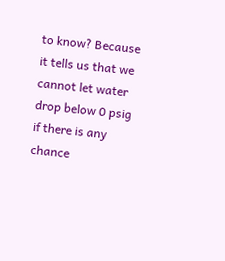to know? Because it tells us that we cannot let water drop below 0 psig if there is any chance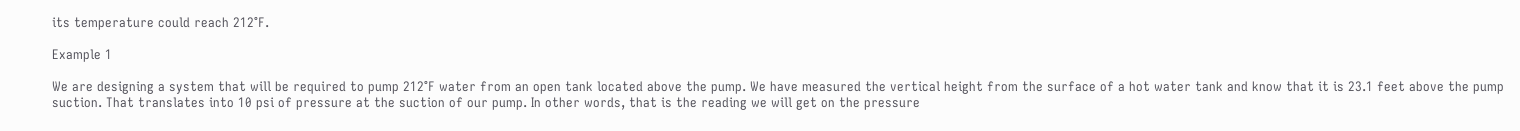its temperature could reach 212°F.

Example 1

We are designing a system that will be required to pump 212°F water from an open tank located above the pump. We have measured the vertical height from the surface of a hot water tank and know that it is 23.1 feet above the pump suction. That translates into 10 psi of pressure at the suction of our pump. In other words, that is the reading we will get on the pressure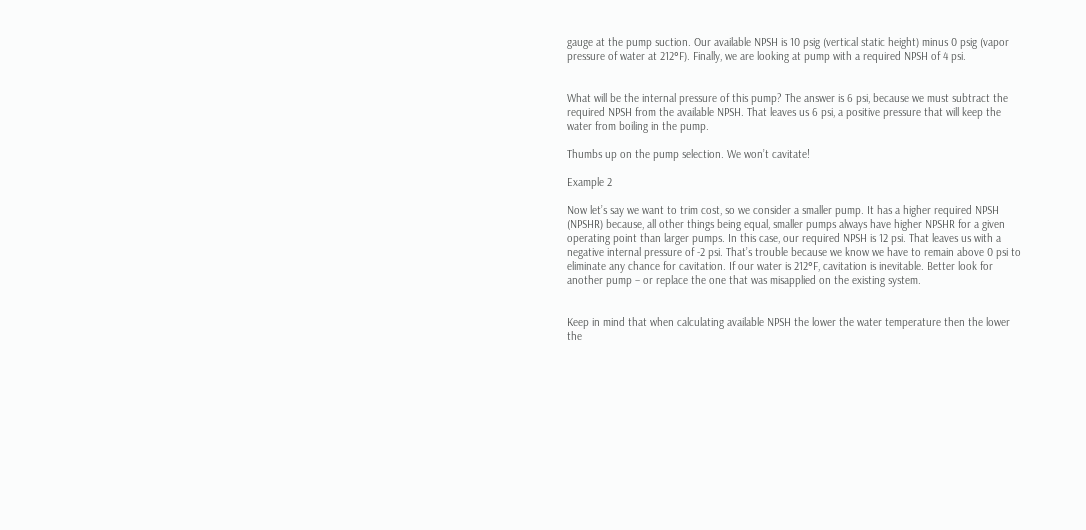gauge at the pump suction. Our available NPSH is 10 psig (vertical static height) minus 0 psig (vapor pressure of water at 212°F). Finally, we are looking at pump with a required NPSH of 4 psi.


What will be the internal pressure of this pump? The answer is 6 psi, because we must subtract the required NPSH from the available NPSH. That leaves us 6 psi, a positive pressure that will keep the water from boiling in the pump.

Thumbs up on the pump selection. We won’t cavitate!

Example 2

Now let’s say we want to trim cost, so we consider a smaller pump. It has a higher required NPSH (NPSHR) because, all other things being equal, smaller pumps always have higher NPSHR for a given operating point than larger pumps. In this case, our required NPSH is 12 psi. That leaves us with a negative internal pressure of -2 psi. That’s trouble because we know we have to remain above 0 psi to eliminate any chance for cavitation. If our water is 212°F, cavitation is inevitable. Better look for another pump – or replace the one that was misapplied on the existing system.


Keep in mind that when calculating available NPSH the lower the water temperature then the lower the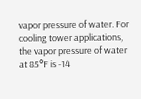vapor pressure of water. For cooling tower applications, the vapor pressure of water at 85°F is -14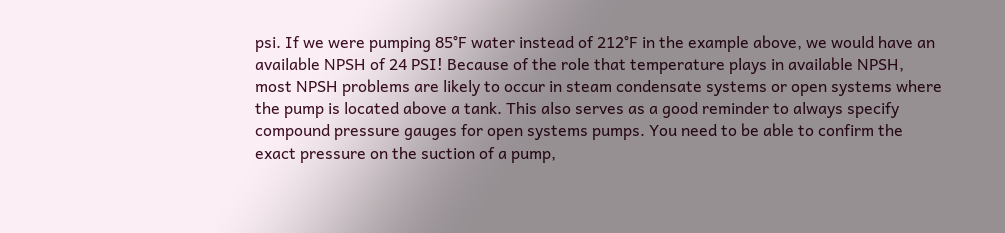psi. If we were pumping 85°F water instead of 212°F in the example above, we would have an available NPSH of 24 PSI! Because of the role that temperature plays in available NPSH, most NPSH problems are likely to occur in steam condensate systems or open systems where the pump is located above a tank. This also serves as a good reminder to always specify compound pressure gauges for open systems pumps. You need to be able to confirm the exact pressure on the suction of a pump,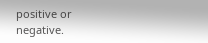positive or negative.